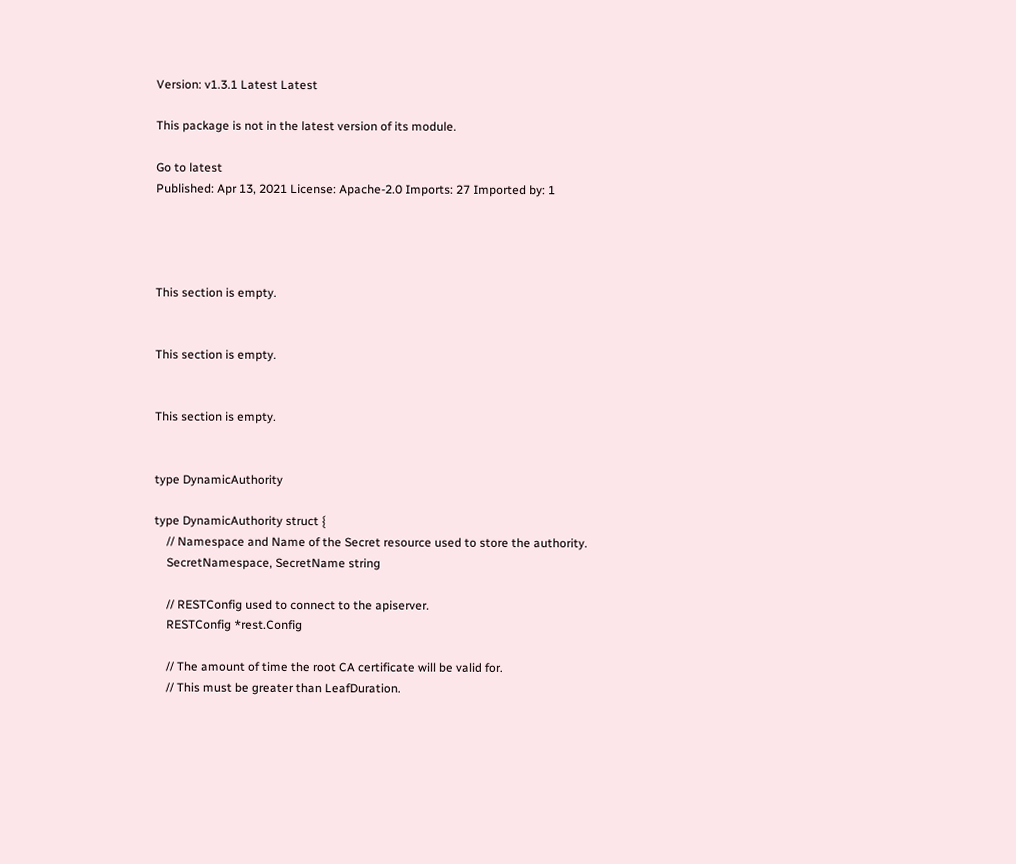Version: v1.3.1 Latest Latest

This package is not in the latest version of its module.

Go to latest
Published: Apr 13, 2021 License: Apache-2.0 Imports: 27 Imported by: 1




This section is empty.


This section is empty.


This section is empty.


type DynamicAuthority

type DynamicAuthority struct {
    // Namespace and Name of the Secret resource used to store the authority.
    SecretNamespace, SecretName string

    // RESTConfig used to connect to the apiserver.
    RESTConfig *rest.Config

    // The amount of time the root CA certificate will be valid for.
    // This must be greater than LeafDuration.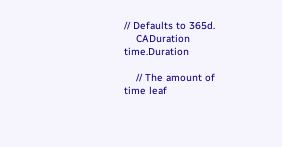// Defaults to 365d.
    CADuration time.Duration

    // The amount of time leaf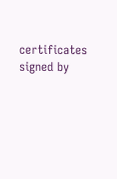certificates signed by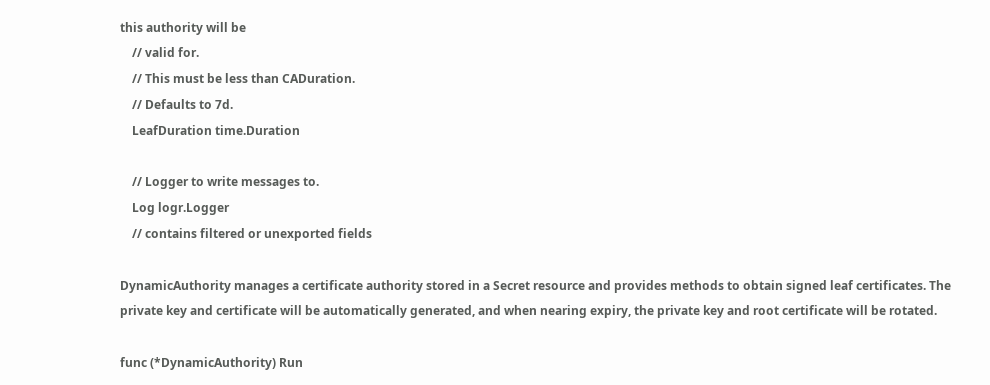this authority will be
    // valid for.
    // This must be less than CADuration.
    // Defaults to 7d.
    LeafDuration time.Duration

    // Logger to write messages to.
    Log logr.Logger
    // contains filtered or unexported fields

DynamicAuthority manages a certificate authority stored in a Secret resource and provides methods to obtain signed leaf certificates. The private key and certificate will be automatically generated, and when nearing expiry, the private key and root certificate will be rotated.

func (*DynamicAuthority) Run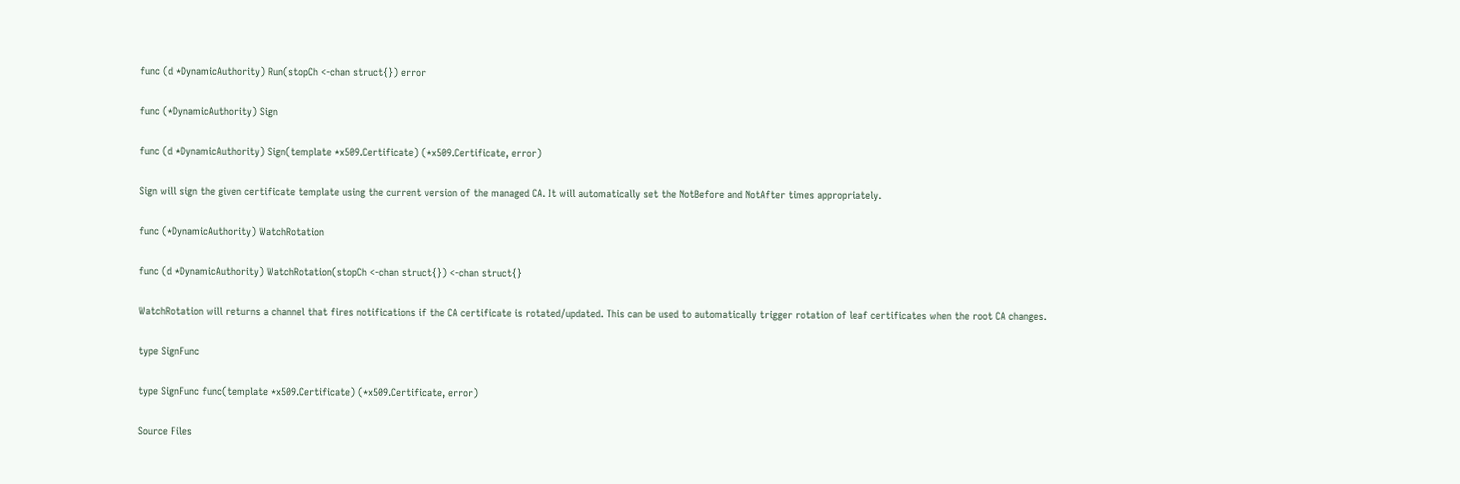func (d *DynamicAuthority) Run(stopCh <-chan struct{}) error

func (*DynamicAuthority) Sign

func (d *DynamicAuthority) Sign(template *x509.Certificate) (*x509.Certificate, error)

Sign will sign the given certificate template using the current version of the managed CA. It will automatically set the NotBefore and NotAfter times appropriately.

func (*DynamicAuthority) WatchRotation

func (d *DynamicAuthority) WatchRotation(stopCh <-chan struct{}) <-chan struct{}

WatchRotation will returns a channel that fires notifications if the CA certificate is rotated/updated. This can be used to automatically trigger rotation of leaf certificates when the root CA changes.

type SignFunc

type SignFunc func(template *x509.Certificate) (*x509.Certificate, error)

Source Files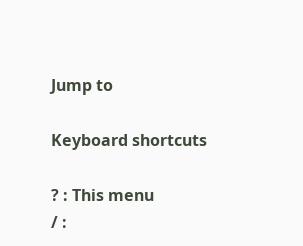Jump to

Keyboard shortcuts

? : This menu
/ :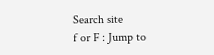Search site
f or F : Jump to